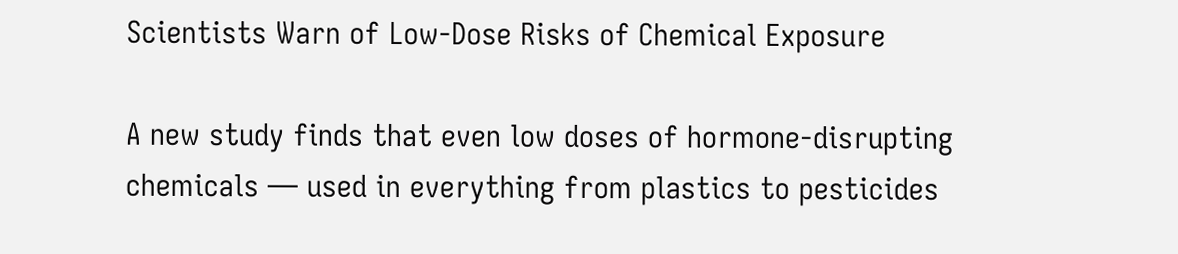Scientists Warn of Low-Dose Risks of Chemical Exposure

A new study finds that even low doses of hormone-disrupting chemicals — used in everything from plastics to pesticides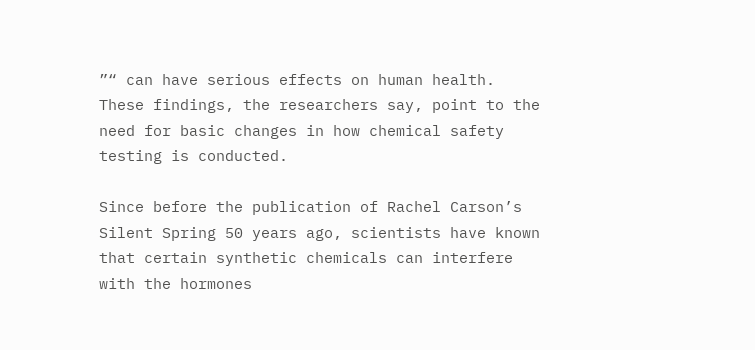”“ can have serious effects on human health. These findings, the researchers say, point to the need for basic changes in how chemical safety testing is conducted.

Since before the publication of Rachel Carson’s Silent Spring 50 years ago, scientists have known that certain synthetic chemicals can interfere with the hormones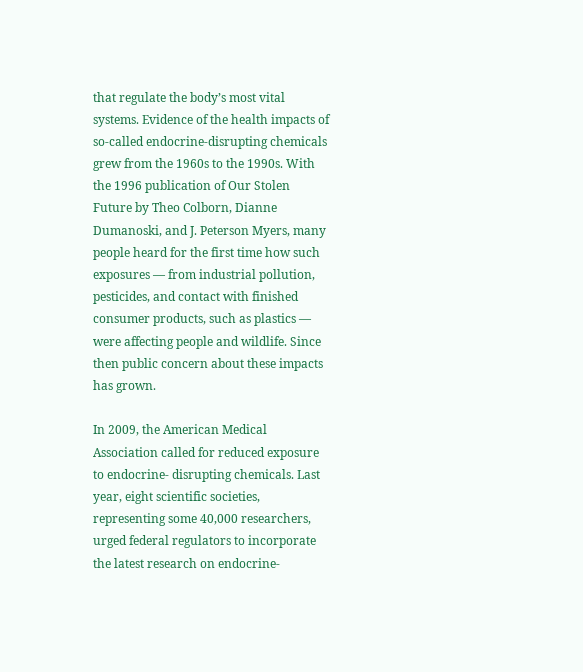that regulate the body’s most vital systems. Evidence of the health impacts of so-called endocrine-disrupting chemicals grew from the 1960s to the 1990s. With the 1996 publication of Our Stolen Future by Theo Colborn, Dianne Dumanoski, and J. Peterson Myers, many people heard for the first time how such exposures — from industrial pollution, pesticides, and contact with finished consumer products, such as plastics — were affecting people and wildlife. Since then public concern about these impacts has grown.

In 2009, the American Medical Association called for reduced exposure to endocrine- disrupting chemicals. Last year, eight scientific societies, representing some 40,000 researchers, urged federal regulators to incorporate the latest research on endocrine-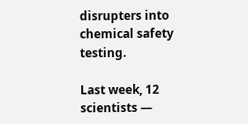disrupters into chemical safety testing.

Last week, 12 scientists —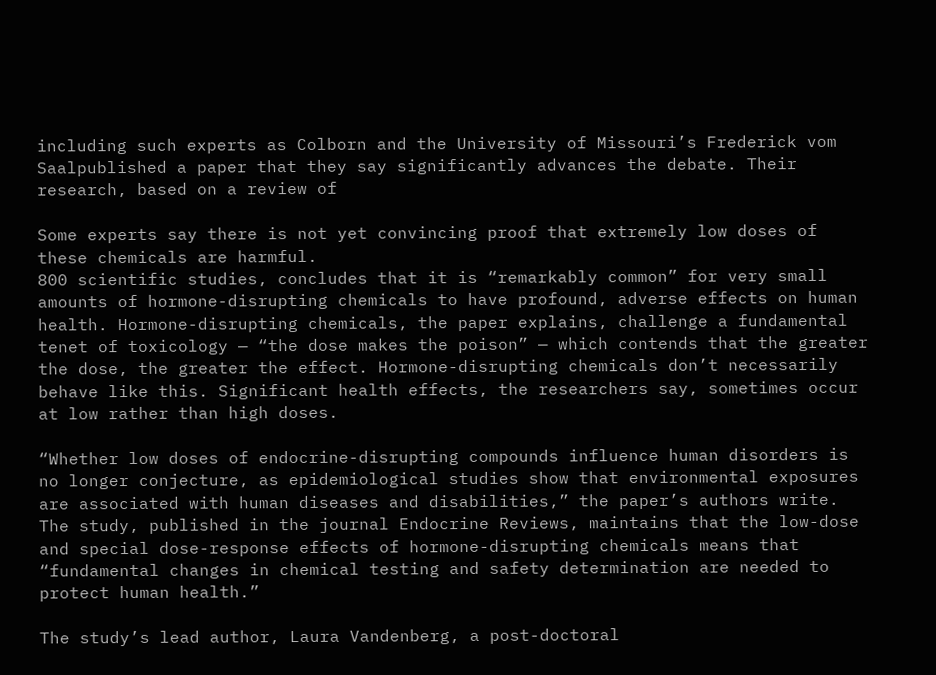including such experts as Colborn and the University of Missouri’s Frederick vom Saalpublished a paper that they say significantly advances the debate. Their research, based on a review of

Some experts say there is not yet convincing proof that extremely low doses of these chemicals are harmful.
800 scientific studies, concludes that it is “remarkably common” for very small amounts of hormone-disrupting chemicals to have profound, adverse effects on human health. Hormone-disrupting chemicals, the paper explains, challenge a fundamental tenet of toxicology — “the dose makes the poison” — which contends that the greater the dose, the greater the effect. Hormone-disrupting chemicals don’t necessarily behave like this. Significant health effects, the researchers say, sometimes occur at low rather than high doses.

“Whether low doses of endocrine-disrupting compounds influence human disorders is no longer conjecture, as epidemiological studies show that environmental exposures are associated with human diseases and disabilities,” the paper’s authors write. The study, published in the journal Endocrine Reviews, maintains that the low-dose and special dose-response effects of hormone-disrupting chemicals means that “fundamental changes in chemical testing and safety determination are needed to protect human health.”

The study’s lead author, Laura Vandenberg, a post-doctoral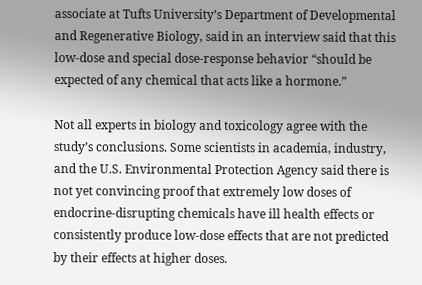associate at Tufts University’s Department of Developmental and Regenerative Biology, said in an interview said that this low-dose and special dose-response behavior “should be expected of any chemical that acts like a hormone.”

Not all experts in biology and toxicology agree with the study’s conclusions. Some scientists in academia, industry, and the U.S. Environmental Protection Agency said there is not yet convincing proof that extremely low doses of endocrine-disrupting chemicals have ill health effects or consistently produce low-dose effects that are not predicted by their effects at higher doses.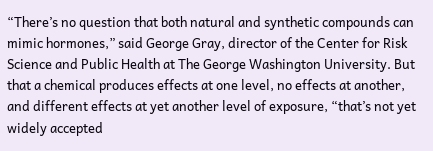“There’s no question that both natural and synthetic compounds can mimic hormones,” said George Gray, director of the Center for Risk Science and Public Health at The George Washington University. But that a chemical produces effects at one level, no effects at another, and different effects at yet another level of exposure, “that’s not yet widely accepted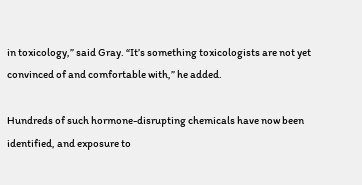in toxicology,” said Gray. “It’s something toxicologists are not yet convinced of and comfortable with,” he added.

Hundreds of such hormone-disrupting chemicals have now been identified, and exposure to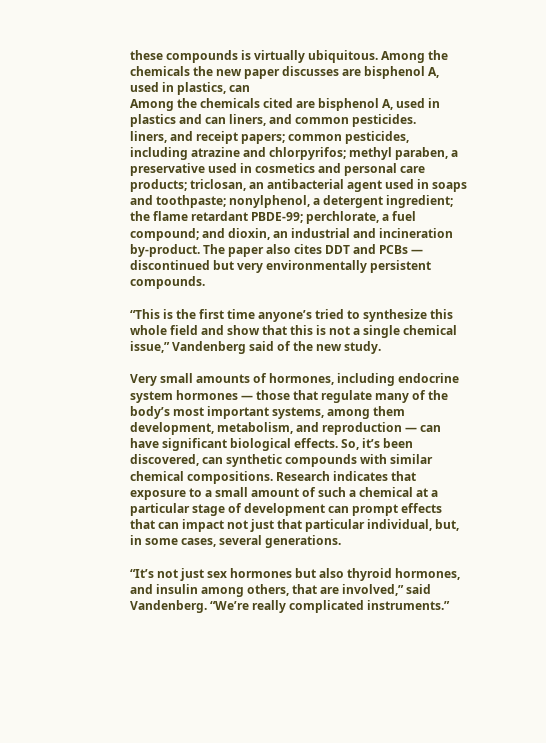these compounds is virtually ubiquitous. Among the chemicals the new paper discusses are bisphenol A, used in plastics, can
Among the chemicals cited are bisphenol A, used in plastics and can liners, and common pesticides.
liners, and receipt papers; common pesticides, including atrazine and chlorpyrifos; methyl paraben, a preservative used in cosmetics and personal care products; triclosan, an antibacterial agent used in soaps and toothpaste; nonylphenol, a detergent ingredient; the flame retardant PBDE-99; perchlorate, a fuel compound; and dioxin, an industrial and incineration by-product. The paper also cites DDT and PCBs — discontinued but very environmentally persistent compounds.

“This is the first time anyone’s tried to synthesize this whole field and show that this is not a single chemical issue,” Vandenberg said of the new study.

Very small amounts of hormones, including endocrine system hormones — those that regulate many of the body’s most important systems, among them development, metabolism, and reproduction — can have significant biological effects. So, it’s been discovered, can synthetic compounds with similar chemical compositions. Research indicates that exposure to a small amount of such a chemical at a particular stage of development can prompt effects that can impact not just that particular individual, but, in some cases, several generations.

“It’s not just sex hormones but also thyroid hormones, and insulin among others, that are involved,” said Vandenberg. “We’re really complicated instruments.”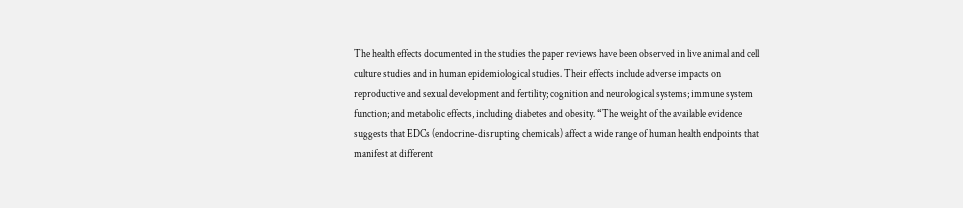The health effects documented in the studies the paper reviews have been observed in live animal and cell culture studies and in human epidemiological studies. Their effects include adverse impacts on reproductive and sexual development and fertility; cognition and neurological systems; immune system function; and metabolic effects, including diabetes and obesity. “The weight of the available evidence suggests that EDCs (endocrine-disrupting chemicals) affect a wide range of human health endpoints that manifest at different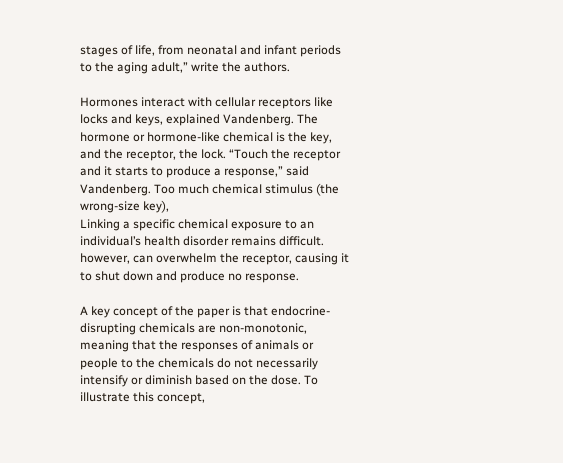stages of life, from neonatal and infant periods to the aging adult,” write the authors.

Hormones interact with cellular receptors like locks and keys, explained Vandenberg. The hormone or hormone-like chemical is the key, and the receptor, the lock. “Touch the receptor and it starts to produce a response,” said Vandenberg. Too much chemical stimulus (the wrong-size key),
Linking a specific chemical exposure to an individual’s health disorder remains difficult.
however, can overwhelm the receptor, causing it to shut down and produce no response.

A key concept of the paper is that endocrine-disrupting chemicals are non-monotonic, meaning that the responses of animals or people to the chemicals do not necessarily intensify or diminish based on the dose. To illustrate this concept,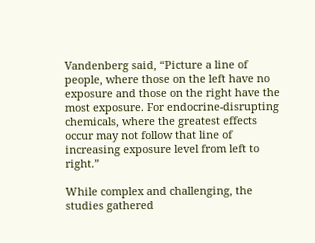Vandenberg said, “Picture a line of people, where those on the left have no exposure and those on the right have the most exposure. For endocrine-disrupting chemicals, where the greatest effects occur may not follow that line of increasing exposure level from left to right.”

While complex and challenging, the studies gathered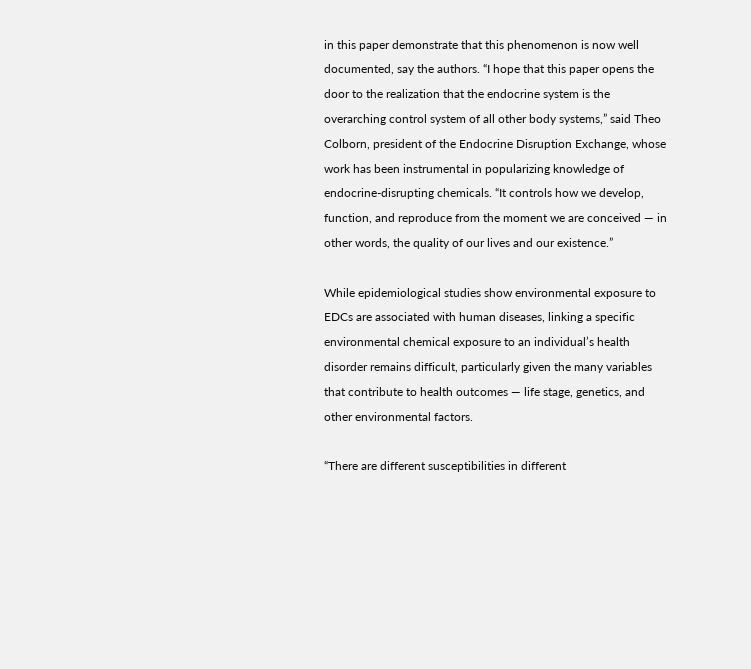in this paper demonstrate that this phenomenon is now well documented, say the authors. “I hope that this paper opens the door to the realization that the endocrine system is the overarching control system of all other body systems,” said Theo Colborn, president of the Endocrine Disruption Exchange, whose work has been instrumental in popularizing knowledge of endocrine-disrupting chemicals. “It controls how we develop, function, and reproduce from the moment we are conceived — in other words, the quality of our lives and our existence.”

While epidemiological studies show environmental exposure to EDCs are associated with human diseases, linking a specific environmental chemical exposure to an individual’s health disorder remains difficult, particularly given the many variables that contribute to health outcomes — life stage, genetics, and other environmental factors.

“There are different susceptibilities in different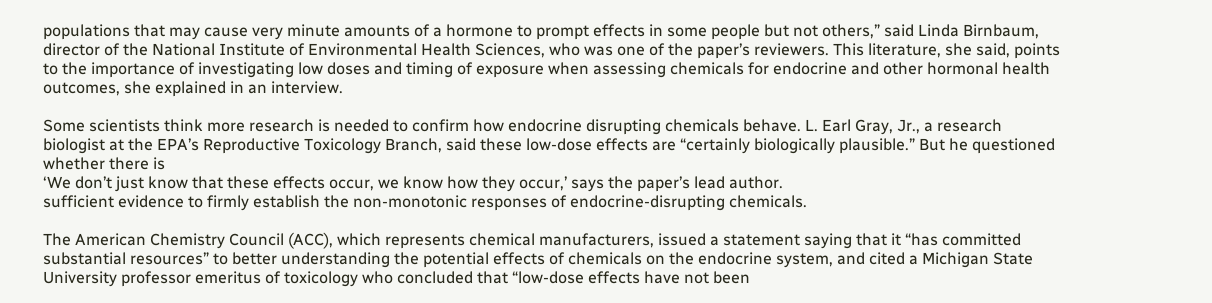populations that may cause very minute amounts of a hormone to prompt effects in some people but not others,” said Linda Birnbaum, director of the National Institute of Environmental Health Sciences, who was one of the paper’s reviewers. This literature, she said, points to the importance of investigating low doses and timing of exposure when assessing chemicals for endocrine and other hormonal health outcomes, she explained in an interview.

Some scientists think more research is needed to confirm how endocrine disrupting chemicals behave. L. Earl Gray, Jr., a research biologist at the EPA’s Reproductive Toxicology Branch, said these low-dose effects are “certainly biologically plausible.” But he questioned whether there is
‘We don’t just know that these effects occur, we know how they occur,’ says the paper’s lead author.
sufficient evidence to firmly establish the non-monotonic responses of endocrine-disrupting chemicals.

The American Chemistry Council (ACC), which represents chemical manufacturers, issued a statement saying that it “has committed substantial resources” to better understanding the potential effects of chemicals on the endocrine system, and cited a Michigan State University professor emeritus of toxicology who concluded that “low-dose effects have not been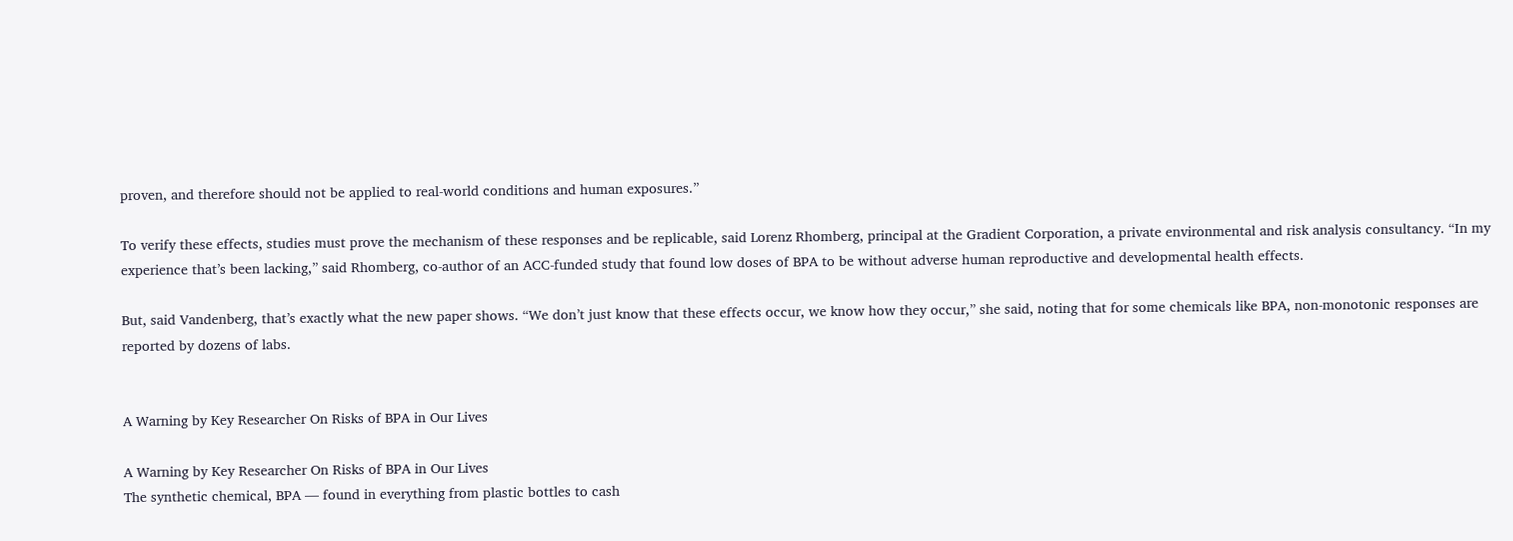proven, and therefore should not be applied to real-world conditions and human exposures.”

To verify these effects, studies must prove the mechanism of these responses and be replicable, said Lorenz Rhomberg, principal at the Gradient Corporation, a private environmental and risk analysis consultancy. “In my experience that’s been lacking,” said Rhomberg, co-author of an ACC-funded study that found low doses of BPA to be without adverse human reproductive and developmental health effects.

But, said Vandenberg, that’s exactly what the new paper shows. “We don’t just know that these effects occur, we know how they occur,” she said, noting that for some chemicals like BPA, non-monotonic responses are reported by dozens of labs.


A Warning by Key Researcher On Risks of BPA in Our Lives

A Warning by Key Researcher On Risks of BPA in Our Lives
The synthetic chemical, BPA — found in everything from plastic bottles to cash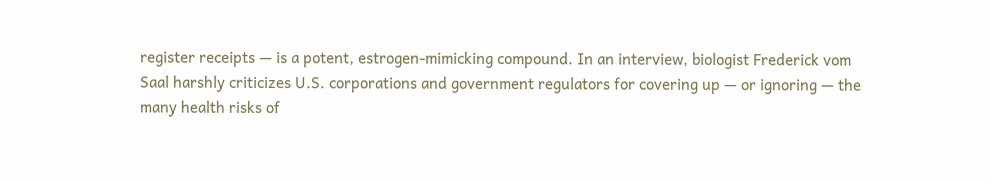register receipts — is a potent, estrogen-mimicking compound. In an interview, biologist Frederick vom Saal harshly criticizes U.S. corporations and government regulators for covering up — or ignoring — the many health risks of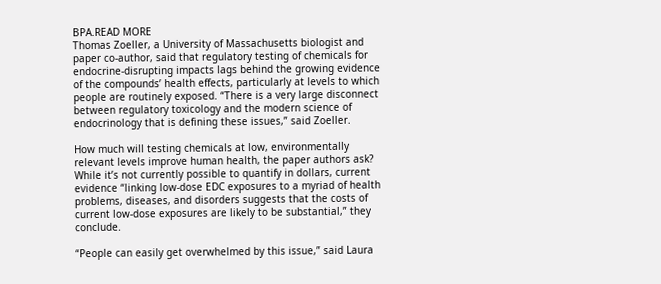BPA.READ MORE
Thomas Zoeller, a University of Massachusetts biologist and paper co-author, said that regulatory testing of chemicals for endocrine-disrupting impacts lags behind the growing evidence of the compounds’ health effects, particularly at levels to which people are routinely exposed. “There is a very large disconnect between regulatory toxicology and the modern science of endocrinology that is defining these issues,” said Zoeller.

How much will testing chemicals at low, environmentally relevant levels improve human health, the paper authors ask? While it’s not currently possible to quantify in dollars, current evidence “linking low-dose EDC exposures to a myriad of health problems, diseases, and disorders suggests that the costs of current low-dose exposures are likely to be substantial,” they conclude.

“People can easily get overwhelmed by this issue,” said Laura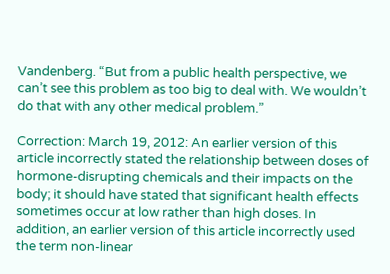Vandenberg. “But from a public health perspective, we can’t see this problem as too big to deal with. We wouldn’t do that with any other medical problem.”

Correction: March 19, 2012: An earlier version of this article incorrectly stated the relationship between doses of hormone-disrupting chemicals and their impacts on the body; it should have stated that significant health effects sometimes occur at low rather than high doses. In addition, an earlier version of this article incorrectly used the term non-linear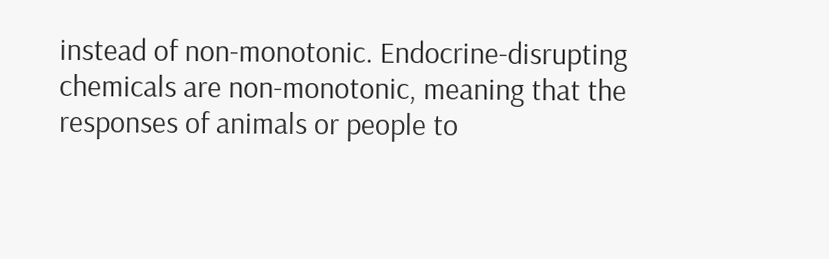instead of non-monotonic. Endocrine-disrupting chemicals are non-monotonic, meaning that the responses of animals or people to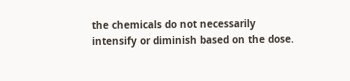the chemicals do not necessarily intensify or diminish based on the dose.